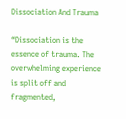Dissociation And Trauma

“Dissociation is the essence of trauma. The overwhelming experience is split off and fragmented,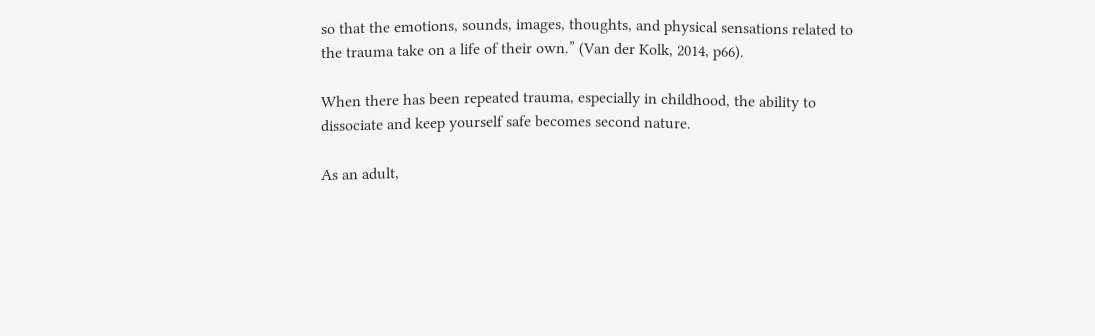so that the emotions, sounds, images, thoughts, and physical sensations related to the trauma take on a life of their own.” (Van der Kolk, 2014, p66).

When there has been repeated trauma, especially in childhood, the ability to dissociate and keep yourself safe becomes second nature.

As an adult,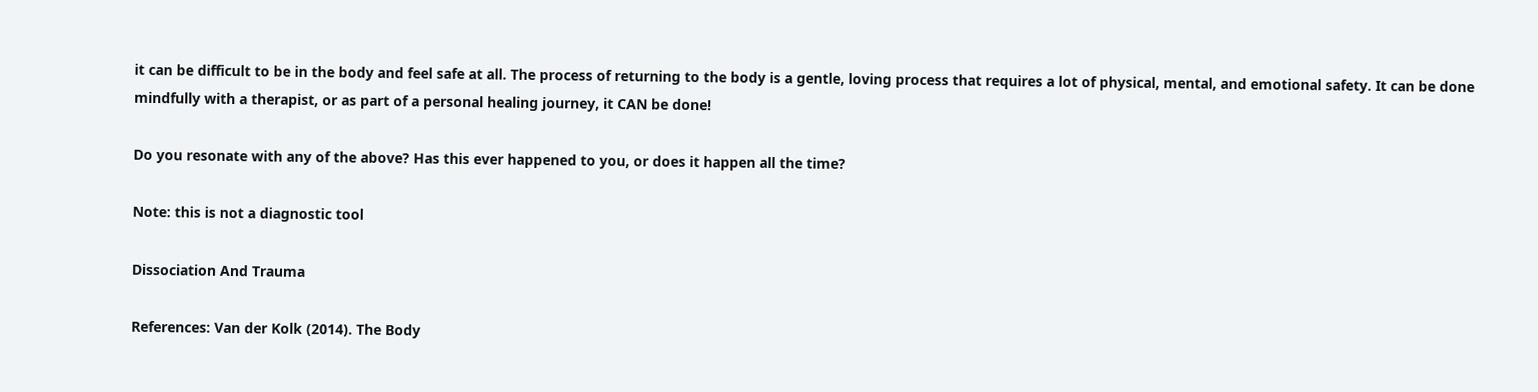it can be difficult to be in the body and feel safe at all. The process of returning to the body is a gentle, loving process that requires a lot of physical, mental, and emotional safety. It can be done mindfully with a therapist, or as part of a personal healing journey, it CAN be done!

Do you resonate with any of the above? Has this ever happened to you, or does it happen all the time?

Note: this is not a diagnostic tool

Dissociation And Trauma

References: Van der Kolk (2014). The Body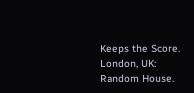Keeps the Score.  London, UK: Random House.